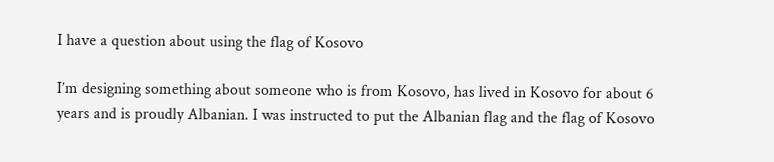I have a question about using the flag of Kosovo

I’m designing something about someone who is from Kosovo, has lived in Kosovo for about 6 years and is proudly Albanian. I was instructed to put the Albanian flag and the flag of Kosovo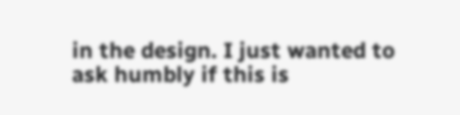in the design. I just wanted to ask humbly if this is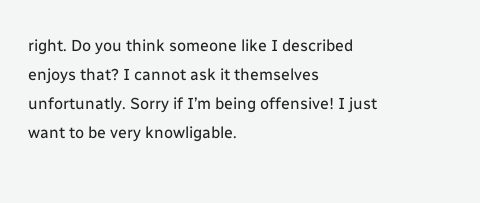right. Do you think someone like I described enjoys that? I cannot ask it themselves unfortunatly. Sorry if I’m being offensive! I just want to be very knowligable.